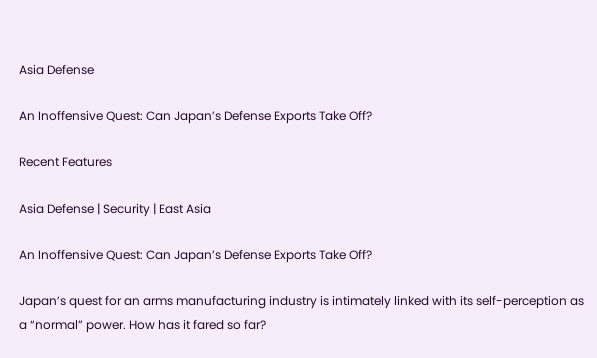Asia Defense

An Inoffensive Quest: Can Japan’s Defense Exports Take Off?

Recent Features

Asia Defense | Security | East Asia

An Inoffensive Quest: Can Japan’s Defense Exports Take Off?

Japan’s quest for an arms manufacturing industry is intimately linked with its self-perception as a “normal” power. How has it fared so far?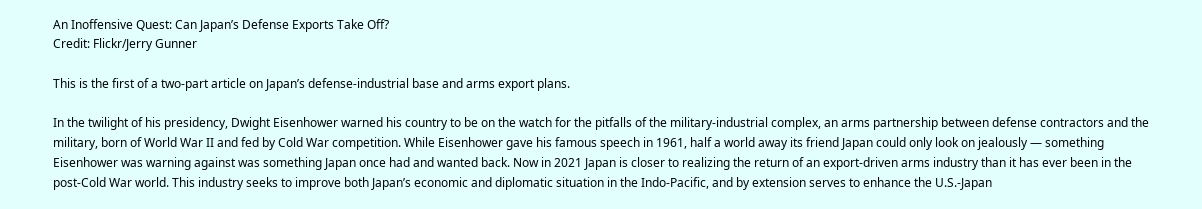An Inoffensive Quest: Can Japan’s Defense Exports Take Off?
Credit: Flickr/Jerry Gunner

This is the first of a two-part article on Japan’s defense-industrial base and arms export plans.

In the twilight of his presidency, Dwight Eisenhower warned his country to be on the watch for the pitfalls of the military-industrial complex, an arms partnership between defense contractors and the military, born of World War II and fed by Cold War competition. While Eisenhower gave his famous speech in 1961, half a world away its friend Japan could only look on jealously — something Eisenhower was warning against was something Japan once had and wanted back. Now in 2021 Japan is closer to realizing the return of an export-driven arms industry than it has ever been in the post-Cold War world. This industry seeks to improve both Japan’s economic and diplomatic situation in the Indo-Pacific, and by extension serves to enhance the U.S.-Japan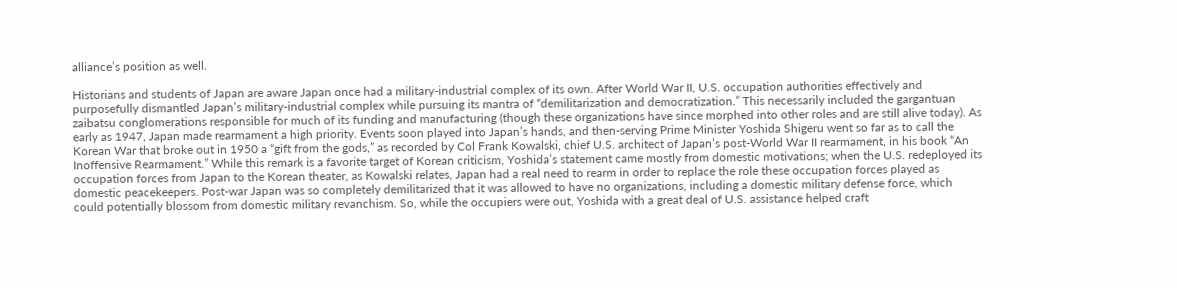alliance’s position as well.

Historians and students of Japan are aware Japan once had a military-industrial complex of its own. After World War II, U.S. occupation authorities effectively and purposefully dismantled Japan’s military-industrial complex while pursuing its mantra of “demilitarization and democratization.” This necessarily included the gargantuan zaibatsu conglomerations responsible for much of its funding and manufacturing (though these organizations have since morphed into other roles and are still alive today). As early as 1947, Japan made rearmament a high priority. Events soon played into Japan’s hands, and then-serving Prime Minister Yoshida Shigeru went so far as to call the Korean War that broke out in 1950 a “gift from the gods,” as recorded by Col Frank Kowalski, chief U.S. architect of Japan’s post-World War II rearmament, in his book “An Inoffensive Rearmament.” While this remark is a favorite target of Korean criticism, Yoshida’s statement came mostly from domestic motivations; when the U.S. redeployed its occupation forces from Japan to the Korean theater, as Kowalski relates, Japan had a real need to rearm in order to replace the role these occupation forces played as domestic peacekeepers. Post-war Japan was so completely demilitarized that it was allowed to have no organizations, including a domestic military defense force, which could potentially blossom from domestic military revanchism. So, while the occupiers were out, Yoshida with a great deal of U.S. assistance helped craft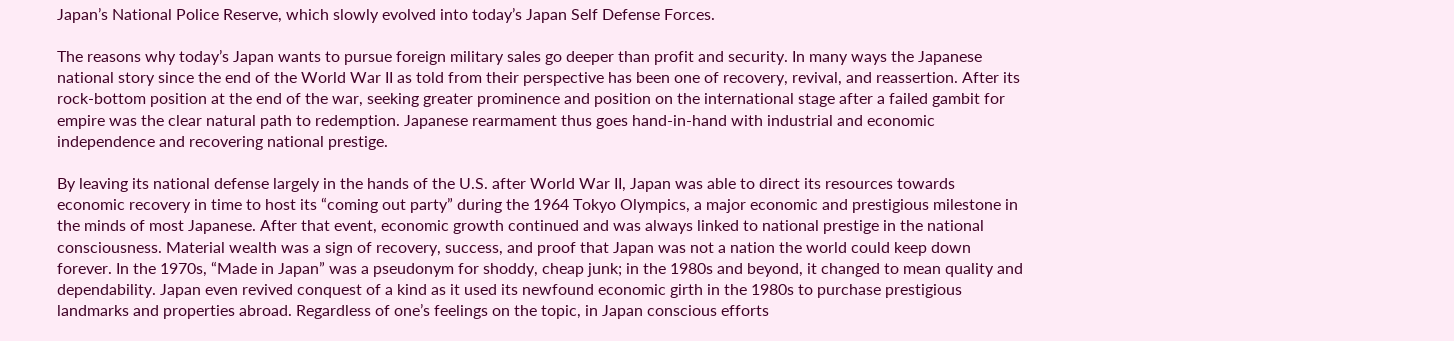Japan’s National Police Reserve, which slowly evolved into today’s Japan Self Defense Forces.

The reasons why today’s Japan wants to pursue foreign military sales go deeper than profit and security. In many ways the Japanese national story since the end of the World War II as told from their perspective has been one of recovery, revival, and reassertion. After its rock-bottom position at the end of the war, seeking greater prominence and position on the international stage after a failed gambit for empire was the clear natural path to redemption. Japanese rearmament thus goes hand-in-hand with industrial and economic independence and recovering national prestige.

By leaving its national defense largely in the hands of the U.S. after World War II, Japan was able to direct its resources towards economic recovery in time to host its “coming out party” during the 1964 Tokyo Olympics, a major economic and prestigious milestone in the minds of most Japanese. After that event, economic growth continued and was always linked to national prestige in the national consciousness. Material wealth was a sign of recovery, success, and proof that Japan was not a nation the world could keep down forever. In the 1970s, “Made in Japan” was a pseudonym for shoddy, cheap junk; in the 1980s and beyond, it changed to mean quality and dependability. Japan even revived conquest of a kind as it used its newfound economic girth in the 1980s to purchase prestigious landmarks and properties abroad. Regardless of one’s feelings on the topic, in Japan conscious efforts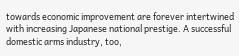towards economic improvement are forever intertwined with increasing Japanese national prestige. A successful domestic arms industry, too,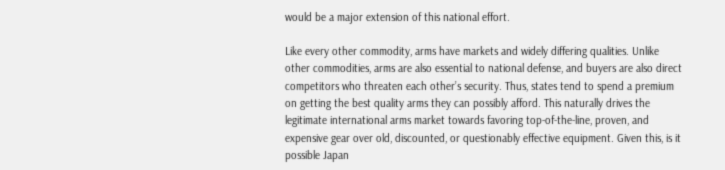would be a major extension of this national effort.

Like every other commodity, arms have markets and widely differing qualities. Unlike other commodities, arms are also essential to national defense, and buyers are also direct competitors who threaten each other’s security. Thus, states tend to spend a premium on getting the best quality arms they can possibly afford. This naturally drives the legitimate international arms market towards favoring top-of-the-line, proven, and expensive gear over old, discounted, or questionably effective equipment. Given this, is it possible Japan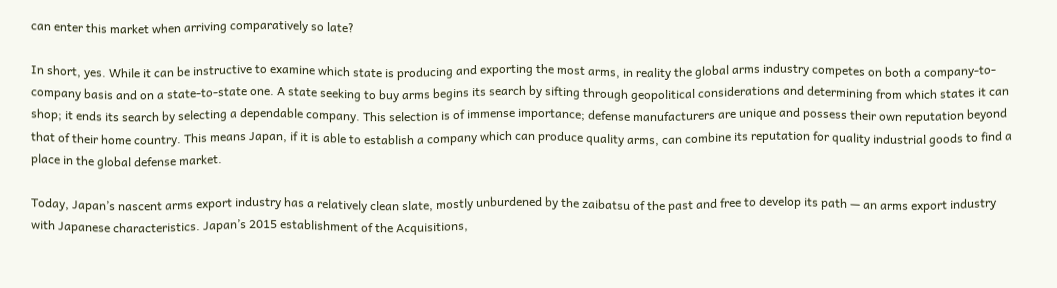can enter this market when arriving comparatively so late?

In short, yes. While it can be instructive to examine which state is producing and exporting the most arms, in reality the global arms industry competes on both a company-to-company basis and on a state-to-state one. A state seeking to buy arms begins its search by sifting through geopolitical considerations and determining from which states it can shop; it ends its search by selecting a dependable company. This selection is of immense importance; defense manufacturers are unique and possess their own reputation beyond that of their home country. This means Japan, if it is able to establish a company which can produce quality arms, can combine its reputation for quality industrial goods to find a place in the global defense market.

Today, Japan’s nascent arms export industry has a relatively clean slate, mostly unburdened by the zaibatsu of the past and free to develop its path — an arms export industry with Japanese characteristics. Japan’s 2015 establishment of the Acquisitions,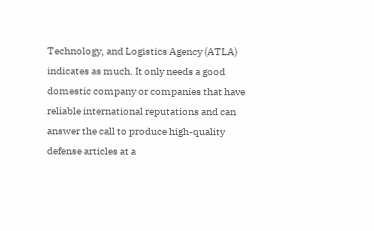Technology, and Logistics Agency (ATLA) indicates as much. It only needs a good domestic company or companies that have reliable international reputations and can answer the call to produce high-quality defense articles at a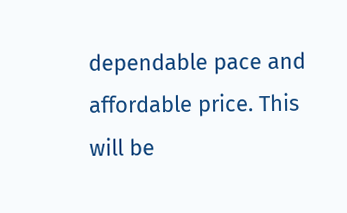dependable pace and affordable price. This will be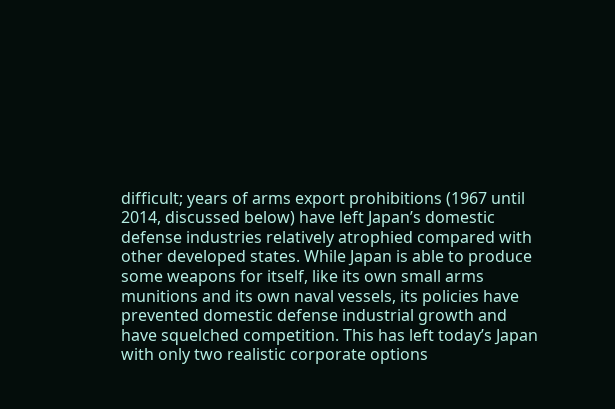difficult; years of arms export prohibitions (1967 until 2014, discussed below) have left Japan’s domestic defense industries relatively atrophied compared with other developed states. While Japan is able to produce some weapons for itself, like its own small arms munitions and its own naval vessels, its policies have prevented domestic defense industrial growth and have squelched competition. This has left today’s Japan with only two realistic corporate options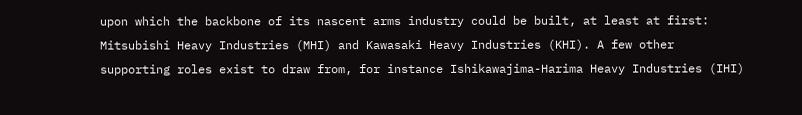upon which the backbone of its nascent arms industry could be built, at least at first: Mitsubishi Heavy Industries (MHI) and Kawasaki Heavy Industries (KHI). A few other supporting roles exist to draw from, for instance Ishikawajima-Harima Heavy Industries (IHI)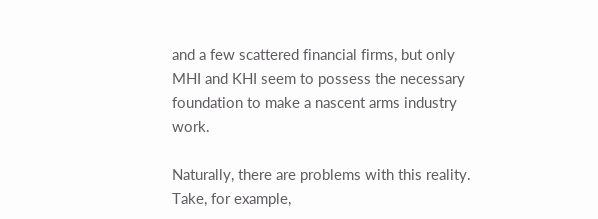and a few scattered financial firms, but only MHI and KHI seem to possess the necessary foundation to make a nascent arms industry work.

Naturally, there are problems with this reality. Take, for example,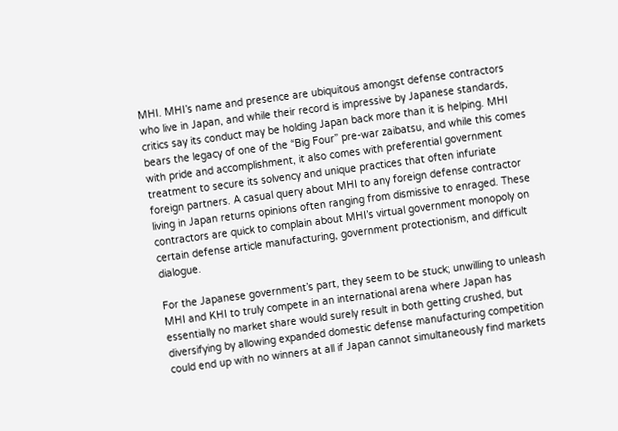MHI. MHI’s name and presence are ubiquitous amongst defense contractors who live in Japan, and while their record is impressive by Japanese standards, critics say its conduct may be holding Japan back more than it is helping. MHI bears the legacy of one of the “Big Four” pre-war zaibatsu, and while this comes with pride and accomplishment, it also comes with preferential government treatment to secure its solvency and unique practices that often infuriate foreign partners. A casual query about MHI to any foreign defense contractor living in Japan returns opinions often ranging from dismissive to enraged. These contractors are quick to complain about MHI’s virtual government monopoly on certain defense article manufacturing, government protectionism, and difficult dialogue.

For the Japanese government’s part, they seem to be stuck; unwilling to unleash MHI and KHI to truly compete in an international arena where Japan has essentially no market share would surely result in both getting crushed, but diversifying by allowing expanded domestic defense manufacturing competition could end up with no winners at all if Japan cannot simultaneously find markets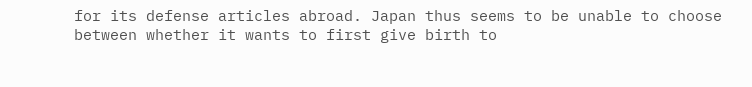for its defense articles abroad. Japan thus seems to be unable to choose between whether it wants to first give birth to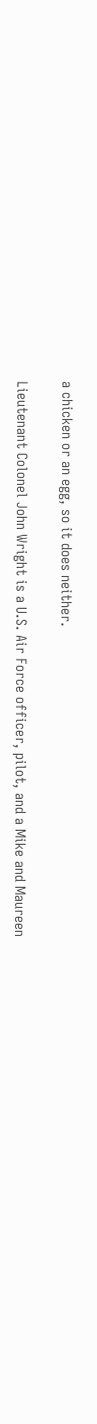a chicken or an egg, so it does neither.

Lieutenant Colonel John Wright is a U.S. Air Force officer, pilot, and a Mike and Maureen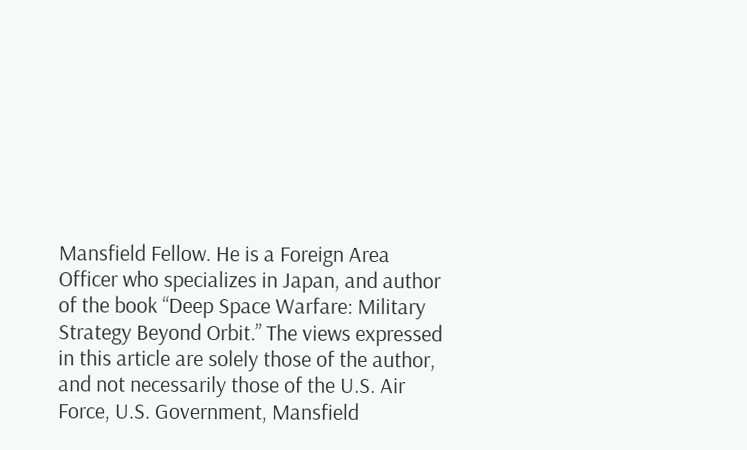Mansfield Fellow. He is a Foreign Area Officer who specializes in Japan, and author of the book “Deep Space Warfare: Military Strategy Beyond Orbit.” The views expressed in this article are solely those of the author, and not necessarily those of the U.S. Air Force, U.S. Government, Mansfield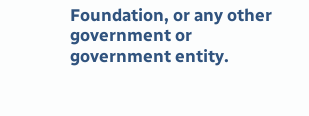Foundation, or any other government or government entity.